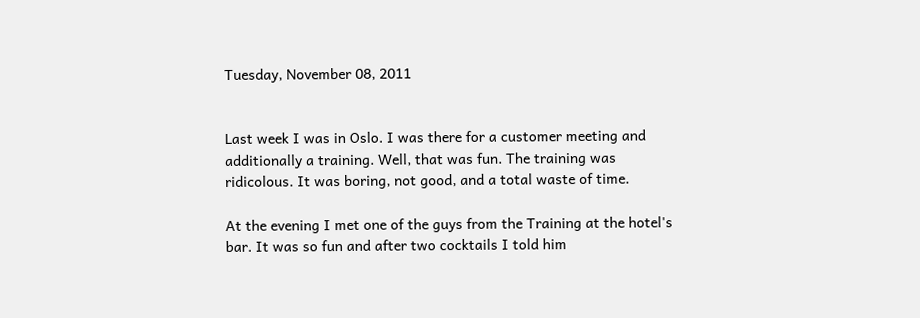Tuesday, November 08, 2011


Last week I was in Oslo. I was there for a customer meeting and additionally a training. Well, that was fun. The training was ridicolous. It was boring, not good, and a total waste of time.

At the evening I met one of the guys from the Training at the hotel's bar. It was so fun and after two cocktails I told him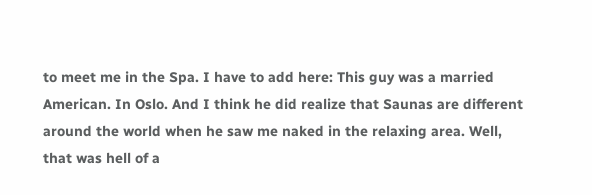to meet me in the Spa. I have to add here: This guy was a married American. In Oslo. And I think he did realize that Saunas are different around the world when he saw me naked in the relaxing area. Well, that was hell of a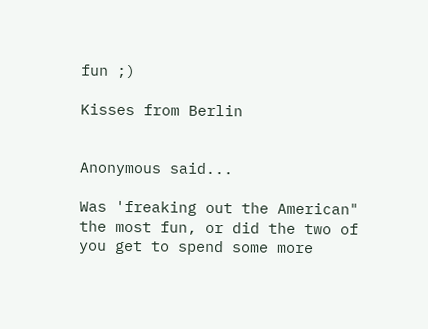fun ;)

Kisses from Berlin


Anonymous said...

Was 'freaking out the American" the most fun, or did the two of you get to spend some more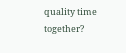quality time together?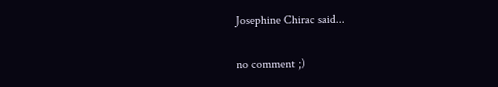Josephine Chirac said...

no comment ;)